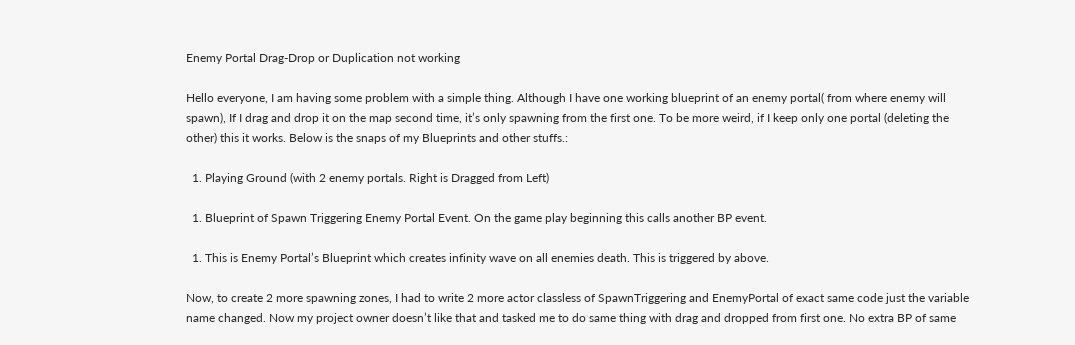Enemy Portal Drag-Drop or Duplication not working

Hello everyone, I am having some problem with a simple thing. Although I have one working blueprint of an enemy portal( from where enemy will spawn), If I drag and drop it on the map second time, it’s only spawning from the first one. To be more weird, if I keep only one portal (deleting the other) this it works. Below is the snaps of my Blueprints and other stuffs.:

  1. Playing Ground (with 2 enemy portals. Right is Dragged from Left)

  1. Blueprint of Spawn Triggering Enemy Portal Event. On the game play beginning this calls another BP event.

  1. This is Enemy Portal’s Blueprint which creates infinity wave on all enemies death. This is triggered by above.

Now, to create 2 more spawning zones, I had to write 2 more actor classless of SpawnTriggering and EnemyPortal of exact same code just the variable name changed. Now my project owner doesn’t like that and tasked me to do same thing with drag and dropped from first one. No extra BP of same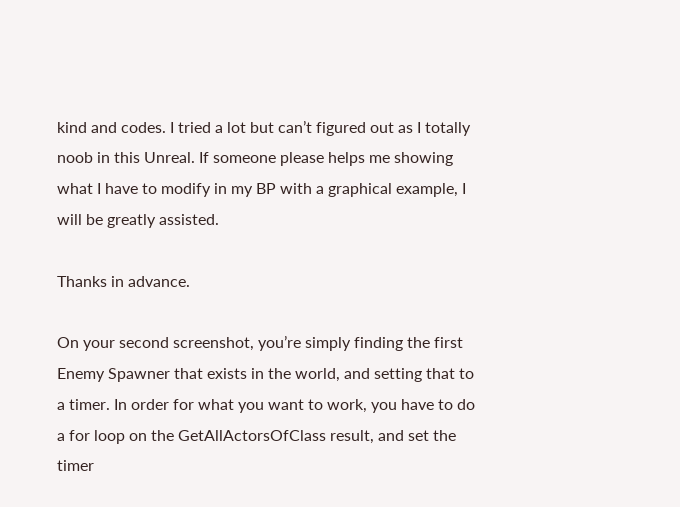kind and codes. I tried a lot but can’t figured out as I totally noob in this Unreal. If someone please helps me showing what I have to modify in my BP with a graphical example, I will be greatly assisted.

Thanks in advance.

On your second screenshot, you’re simply finding the first Enemy Spawner that exists in the world, and setting that to a timer. In order for what you want to work, you have to do a for loop on the GetAllActorsOfClass result, and set the timer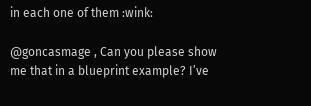in each one of them :wink:

@goncasmage , Can you please show me that in a blueprint example? I’ve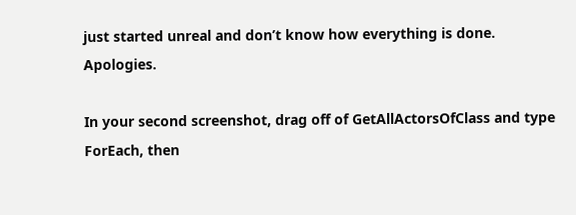just started unreal and don’t know how everything is done. Apologies.

In your second screenshot, drag off of GetAllActorsOfClass and type ForEach, then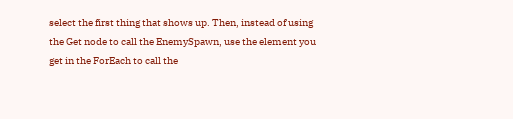select the first thing that shows up. Then, instead of using the Get node to call the EnemySpawn, use the element you get in the ForEach to call the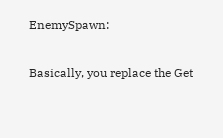EnemySpawn:

Basically, you replace the Get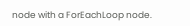node with a ForEachLoop node.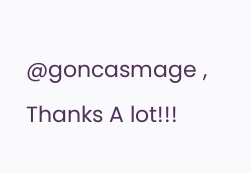@goncasmage , Thanks A lot!!!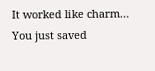It worked like charm… You just saved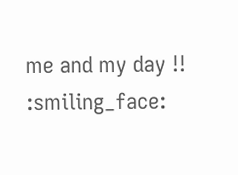me and my day !! :smiling_face: